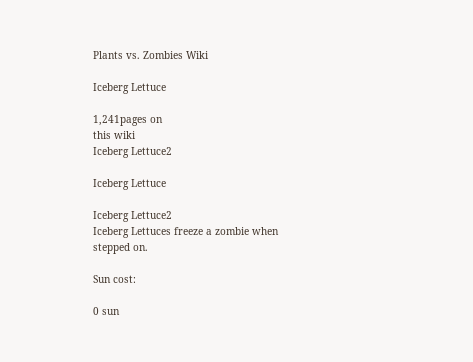Plants vs. Zombies Wiki

Iceberg Lettuce

1,241pages on
this wiki
Iceberg Lettuce2

Iceberg Lettuce

Iceberg Lettuce2
Iceberg Lettuces freeze a zombie when stepped on.

Sun cost:

0 sun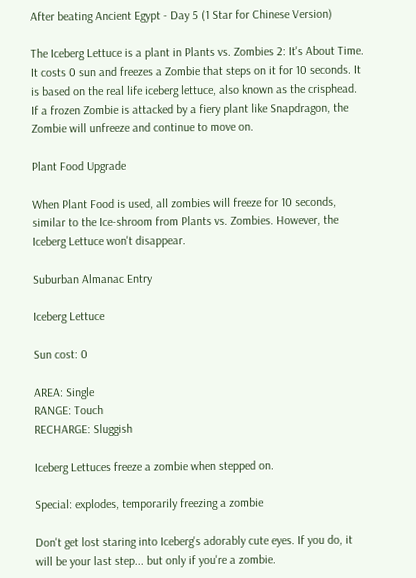After beating Ancient Egypt - Day 5 (1 Star for Chinese Version)

The Iceberg Lettuce is a plant in Plants vs. Zombies 2: It's About Time. It costs 0 sun and freezes a Zombie that steps on it for 10 seconds. It is based on the real life iceberg lettuce, also known as the crisphead.  If a frozen Zombie is attacked by a fiery plant like Snapdragon, the Zombie will unfreeze and continue to move on.

Plant Food Upgrade

When Plant Food is used, all zombies will freeze for 10 seconds, similar to the Ice-shroom from Plants vs. Zombies. However, the Iceberg Lettuce won't disappear.

Suburban Almanac Entry

Iceberg Lettuce

Sun cost: 0

AREA: Single
RANGE: Touch
RECHARGE: Sluggish

Iceberg Lettuces freeze a zombie when stepped on.

Special: explodes, temporarily freezing a zombie

Don't get lost staring into Iceberg's adorably cute eyes. If you do, it will be your last step... but only if you're a zombie.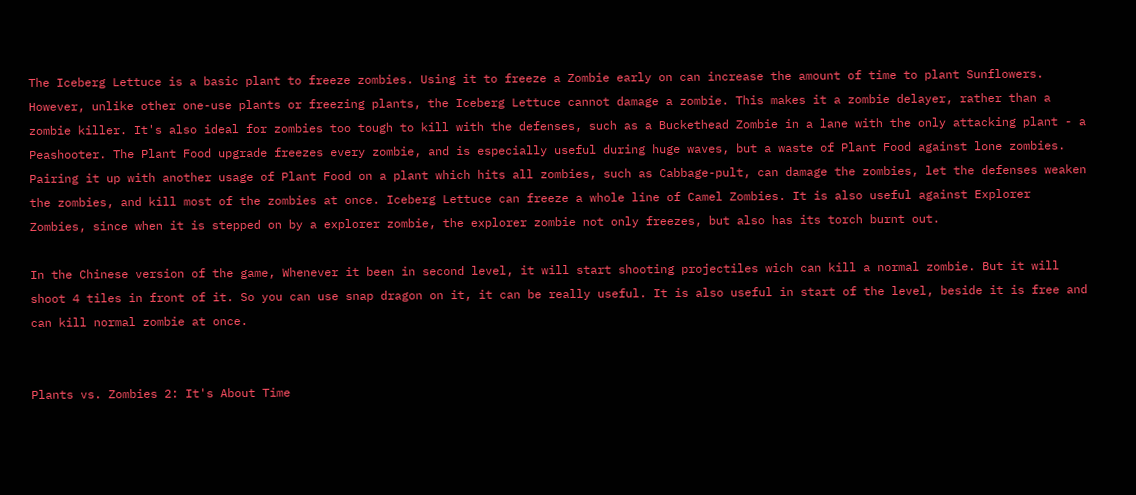The Iceberg Lettuce is a basic plant to freeze zombies. Using it to freeze a Zombie early on can increase the amount of time to plant Sunflowers. However, unlike other one-use plants or freezing plants, the Iceberg Lettuce cannot damage a zombie. This makes it a zombie delayer, rather than a zombie killer. It's also ideal for zombies too tough to kill with the defenses, such as a Buckethead Zombie in a lane with the only attacking plant - a Peashooter. The Plant Food upgrade freezes every zombie, and is especially useful during huge waves, but a waste of Plant Food against lone zombies. Pairing it up with another usage of Plant Food on a plant which hits all zombies, such as Cabbage-pult, can damage the zombies, let the defenses weaken the zombies, and kill most of the zombies at once. Iceberg Lettuce can freeze a whole line of Camel Zombies. It is also useful against Explorer Zombies, since when it is stepped on by a explorer zombie, the explorer zombie not only freezes, but also has its torch burnt out.

In the Chinese version of the game, Whenever it been in second level, it will start shooting projectiles wich can kill a normal zombie. But it will shoot 4 tiles in front of it. So you can use snap dragon on it, it can be really useful. It is also useful in start of the level, beside it is free and can kill normal zombie at once.


Plants vs. Zombies 2: It's About Time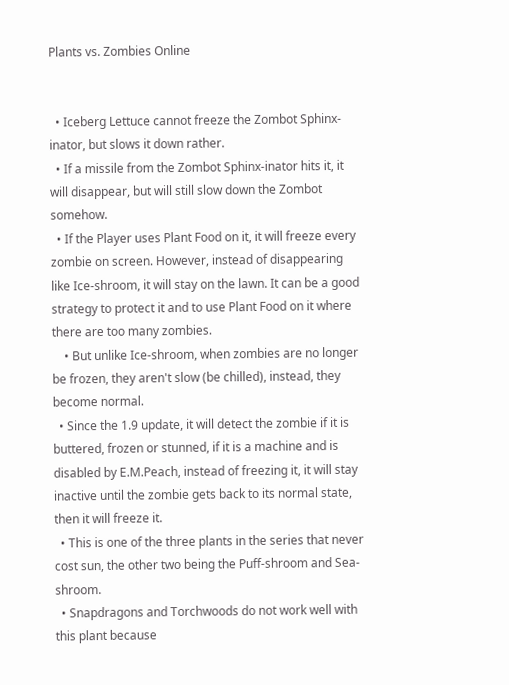Plants vs. Zombies Online


  • Iceberg Lettuce cannot freeze the Zombot Sphinx-inator, but slows it down rather.
  • If a missile from the Zombot Sphinx-inator hits it, it will disappear, but will still slow down the Zombot somehow.
  • If the Player uses Plant Food on it, it will freeze every zombie on screen. However, instead of disappearing like Ice-shroom, it will stay on the lawn. It can be a good strategy to protect it and to use Plant Food on it where there are too many zombies.
    • But unlike Ice-shroom, when zombies are no longer be frozen, they aren't slow (be chilled), instead, they become normal.
  • Since the 1.9 update, it will detect the zombie if it is buttered, frozen or stunned, if it is a machine and is disabled by E.M.Peach, instead of freezing it, it will stay inactive until the zombie gets back to its normal state, then it will freeze it.
  • This is one of the three plants in the series that never cost sun, the other two being the Puff-shroom and Sea-shroom.
  • Snapdragons and Torchwoods do not work well with this plant because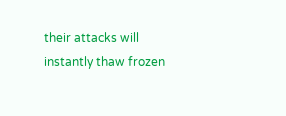their attacks will instantly thaw frozen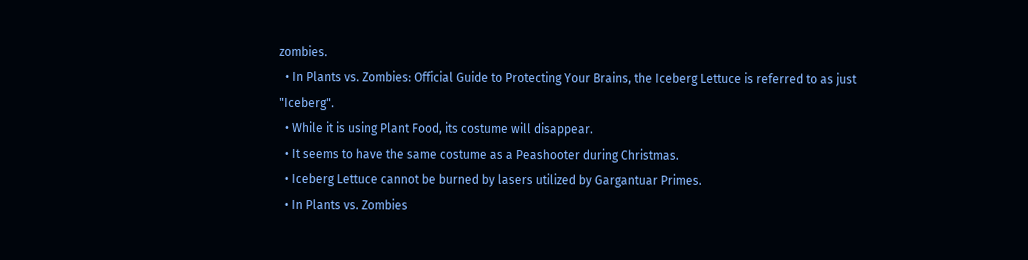zombies.
  • In Plants vs. Zombies: Official Guide to Protecting Your Brains, the Iceberg Lettuce is referred to as just "Iceberg".
  • While it is using Plant Food, its costume will disappear.
  • It seems to have the same costume as a Peashooter during Christmas.
  • Iceberg Lettuce cannot be burned by lasers utilized by Gargantuar Primes.
  • In Plants vs. Zombies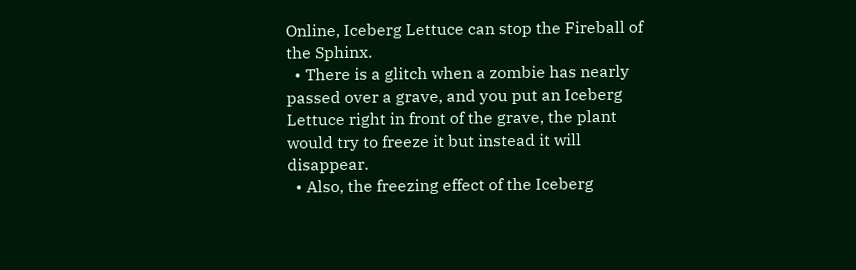Online, Iceberg Lettuce can stop the Fireball of the Sphinx.
  • There is a glitch when a zombie has nearly passed over a grave, and you put an Iceberg Lettuce right in front of the grave, the plant would try to freeze it but instead it will disappear.
  • Also, the freezing effect of the Iceberg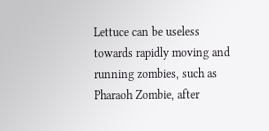Lettuce can be useless towards rapidly moving and running zombies, such as Pharaoh Zombie, after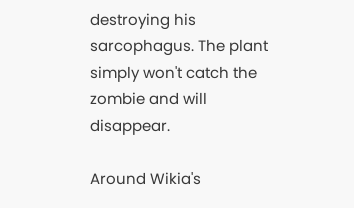destroying his sarcophagus. The plant simply won't catch the zombie and will disappear.

Around Wikia's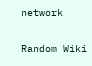network

Random Wiki